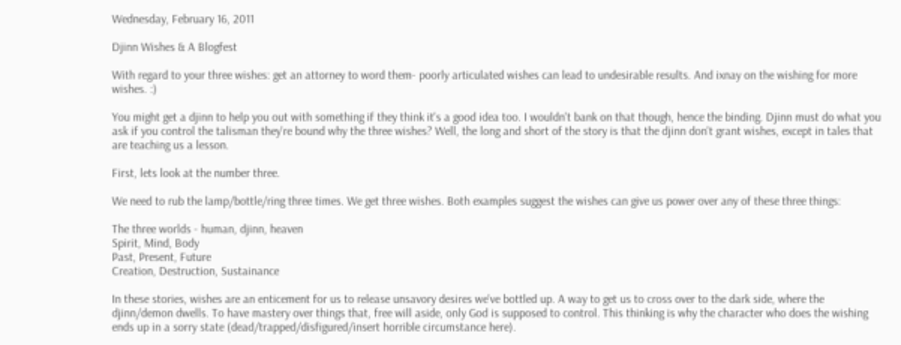Wednesday, February 16, 2011

Djinn Wishes & A Blogfest

With regard to your three wishes: get an attorney to word them- poorly articulated wishes can lead to undesirable results. And ixnay on the wishing for more wishes. :)

You might get a djinn to help you out with something if they think it's a good idea too. I wouldn't bank on that though, hence the binding. Djinn must do what you ask if you control the talisman they're bound why the three wishes? Well, the long and short of the story is that the djinn don't grant wishes, except in tales that are teaching us a lesson.

First, lets look at the number three.

We need to rub the lamp/bottle/ring three times. We get three wishes. Both examples suggest the wishes can give us power over any of these three things:

The three worlds - human, djinn, heaven
Spirit, Mind, Body
Past, Present, Future
Creation, Destruction, Sustainance

In these stories, wishes are an enticement for us to release unsavory desires we've bottled up. A way to get us to cross over to the dark side, where the djinn/demon dwells. To have mastery over things that, free will aside, only God is supposed to control. This thinking is why the character who does the wishing ends up in a sorry state (dead/trapped/disfigured/insert horrible circumstance here).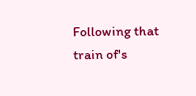Following that train of's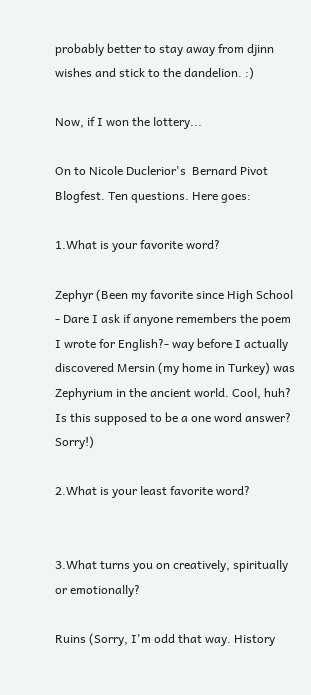probably better to stay away from djinn wishes and stick to the dandelion. :)

Now, if I won the lottery...

On to Nicole Duclerior's  Bernard Pivot Blogfest. Ten questions. Here goes:

1.What is your favorite word?

Zephyr (Been my favorite since High School - Dare I ask if anyone remembers the poem I wrote for English?- way before I actually discovered Mersin (my home in Turkey) was Zephyrium in the ancient world. Cool, huh? Is this supposed to be a one word answer? Sorry!)

2.What is your least favorite word?


3.What turns you on creatively, spiritually or emotionally?

Ruins (Sorry, I'm odd that way. History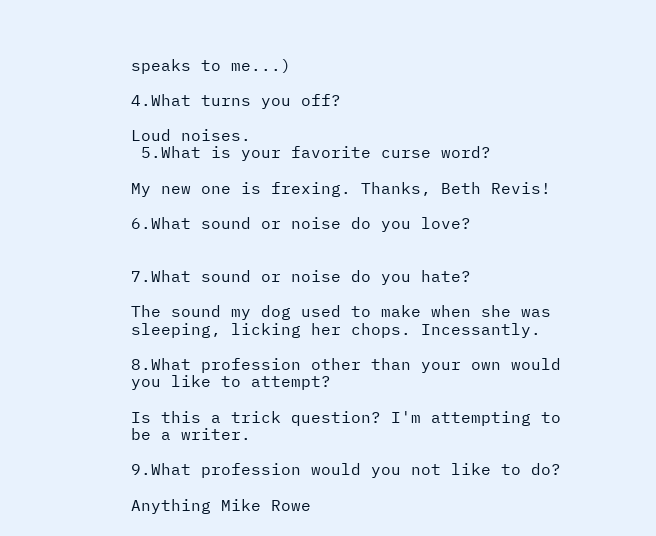speaks to me...)

4.What turns you off?

Loud noises.
 5.What is your favorite curse word?

My new one is frexing. Thanks, Beth Revis!

6.What sound or noise do you love?


7.What sound or noise do you hate?

The sound my dog used to make when she was sleeping, licking her chops. Incessantly.

8.What profession other than your own would you like to attempt?

Is this a trick question? I'm attempting to be a writer.

9.What profession would you not like to do?

Anything Mike Rowe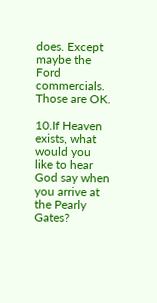does. Except maybe the Ford commercials. Those are OK.

10.If Heaven exists, what would you like to hear God say when you arrive at the Pearly Gates?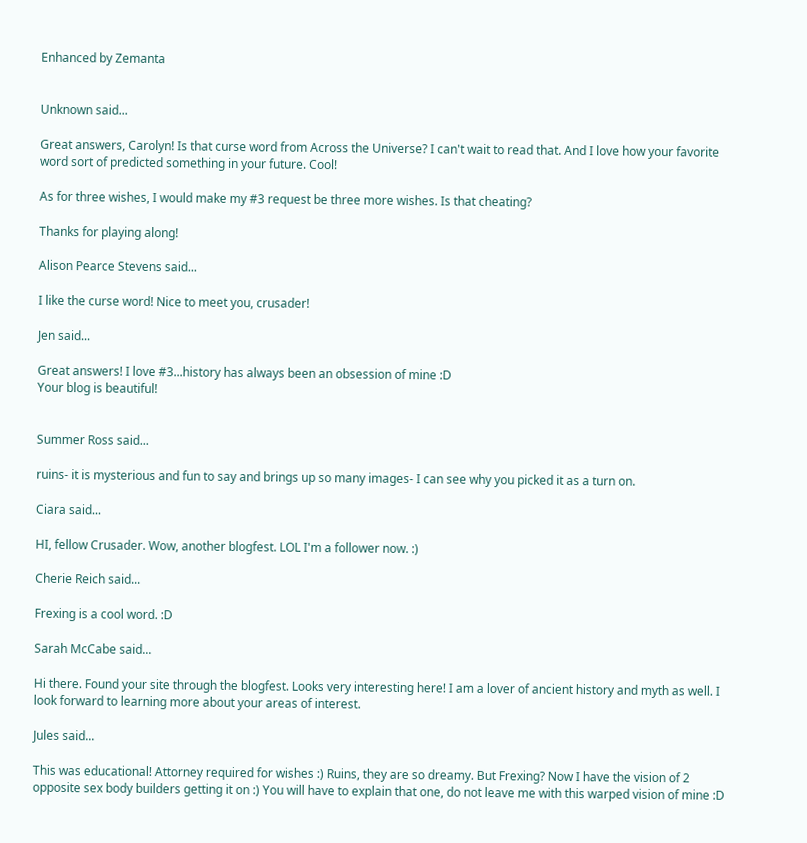Enhanced by Zemanta


Unknown said...

Great answers, Carolyn! Is that curse word from Across the Universe? I can't wait to read that. And I love how your favorite word sort of predicted something in your future. Cool!

As for three wishes, I would make my #3 request be three more wishes. Is that cheating?

Thanks for playing along!

Alison Pearce Stevens said...

I like the curse word! Nice to meet you, crusader!

Jen said...

Great answers! I love #3...history has always been an obsession of mine :D
Your blog is beautiful!


Summer Ross said...

ruins- it is mysterious and fun to say and brings up so many images- I can see why you picked it as a turn on.

Ciara said...

HI, fellow Crusader. Wow, another blogfest. LOL I'm a follower now. :)

Cherie Reich said...

Frexing is a cool word. :D

Sarah McCabe said...

Hi there. Found your site through the blogfest. Looks very interesting here! I am a lover of ancient history and myth as well. I look forward to learning more about your areas of interest.

Jules said...

This was educational! Attorney required for wishes :) Ruins, they are so dreamy. But Frexing? Now I have the vision of 2 opposite sex body builders getting it on :) You will have to explain that one, do not leave me with this warped vision of mine :D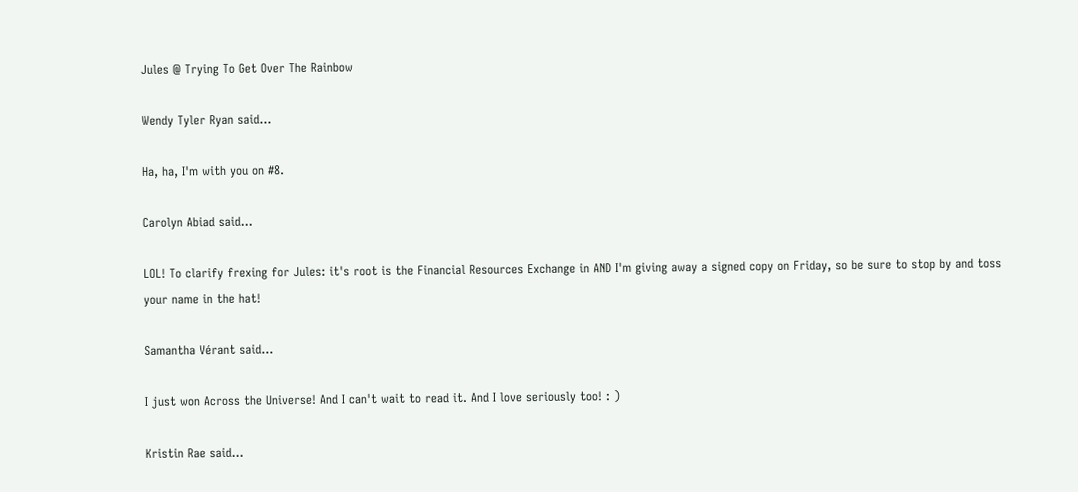Jules @ Trying To Get Over The Rainbow

Wendy Tyler Ryan said...

Ha, ha, I'm with you on #8.

Carolyn Abiad said...

LOL! To clarify frexing for Jules: it's root is the Financial Resources Exchange in AND I'm giving away a signed copy on Friday, so be sure to stop by and toss your name in the hat!

Samantha Vérant said...

I just won Across the Universe! And I can't wait to read it. And I love seriously too! : )

Kristin Rae said...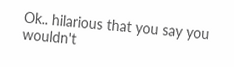Ok.. hilarious that you say you wouldn't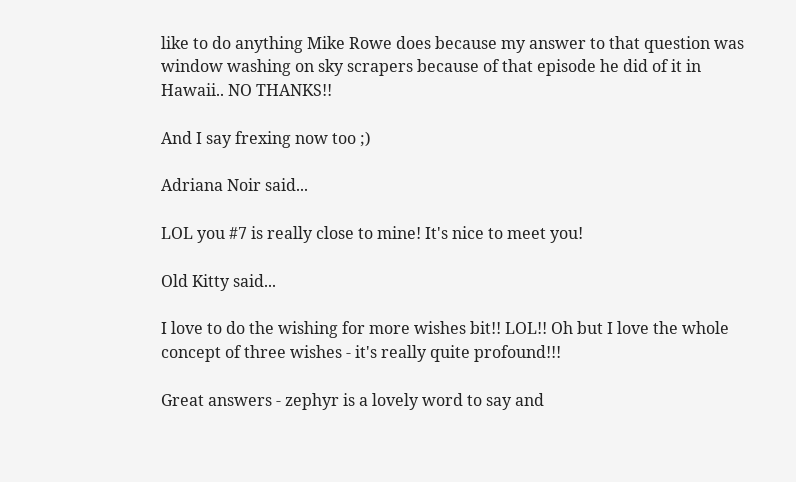like to do anything Mike Rowe does because my answer to that question was window washing on sky scrapers because of that episode he did of it in Hawaii.. NO THANKS!!

And I say frexing now too ;)

Adriana Noir said...

LOL you #7 is really close to mine! It's nice to meet you!

Old Kitty said...

I love to do the wishing for more wishes bit!! LOL!! Oh but I love the whole concept of three wishes - it's really quite profound!!!

Great answers - zephyr is a lovely word to say and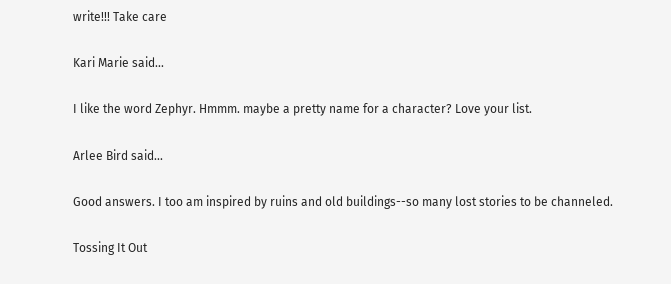write!!! Take care

Kari Marie said...

I like the word Zephyr. Hmmm. maybe a pretty name for a character? Love your list.

Arlee Bird said...

Good answers. I too am inspired by ruins and old buildings--so many lost stories to be channeled.

Tossing It Out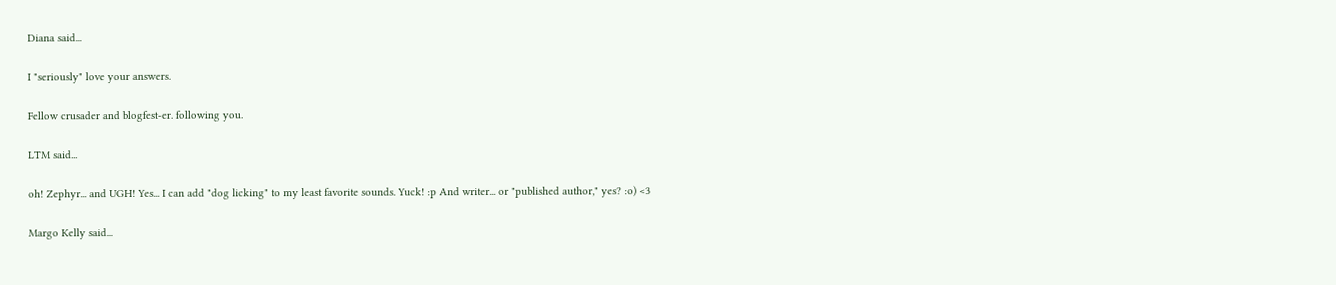Diana said...

I "seriously" love your answers.

Fellow crusader and blogfest-er. following you.

LTM said...

oh! Zephyr... and UGH! Yes... I can add "dog licking" to my least favorite sounds. Yuck! :p And writer... or "published author," yes? :o) <3

Margo Kelly said...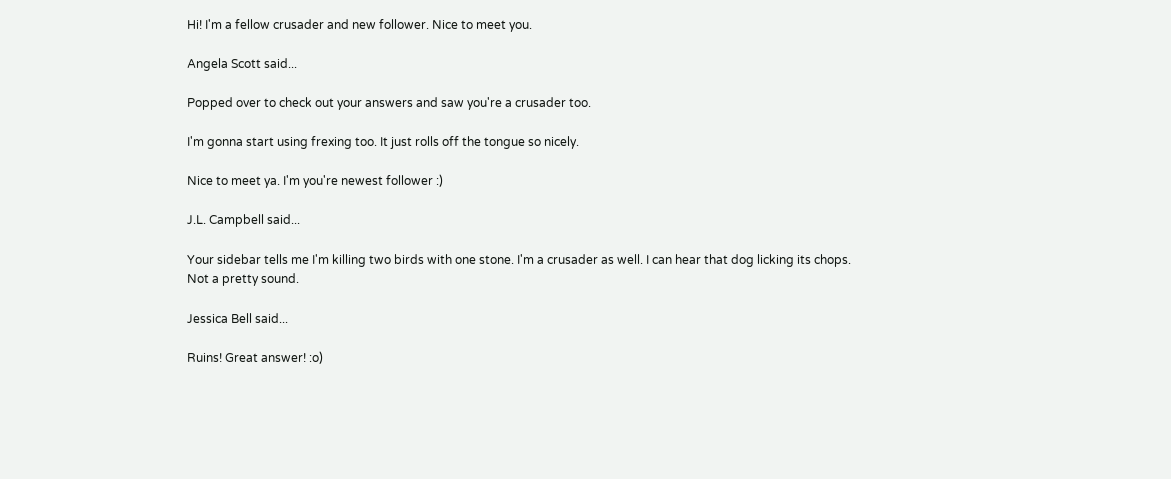Hi! I'm a fellow crusader and new follower. Nice to meet you.

Angela Scott said...

Popped over to check out your answers and saw you're a crusader too.

I'm gonna start using frexing too. It just rolls off the tongue so nicely.

Nice to meet ya. I'm you're newest follower :)

J.L. Campbell said...

Your sidebar tells me I'm killing two birds with one stone. I'm a crusader as well. I can hear that dog licking its chops. Not a pretty sound.

Jessica Bell said...

Ruins! Great answer! :o)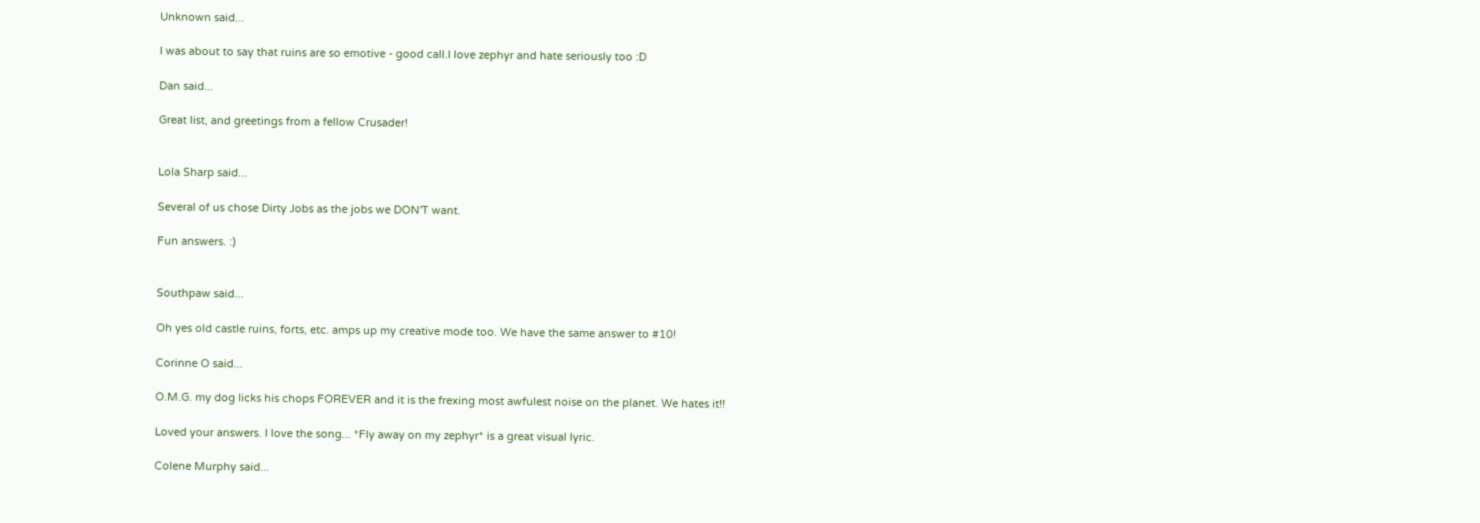Unknown said...

I was about to say that ruins are so emotive - good call.I love zephyr and hate seriously too :D

Dan said...

Great list, and greetings from a fellow Crusader!


Lola Sharp said...

Several of us chose Dirty Jobs as the jobs we DON'T want.

Fun answers. :)


Southpaw said...

Oh yes old castle ruins, forts, etc. amps up my creative mode too. We have the same answer to #10!

Corinne O said...

O.M.G. my dog licks his chops FOREVER and it is the frexing most awfulest noise on the planet. We hates it!!

Loved your answers. I love the song... *Fly away on my zephyr* is a great visual lyric.

Colene Murphy said...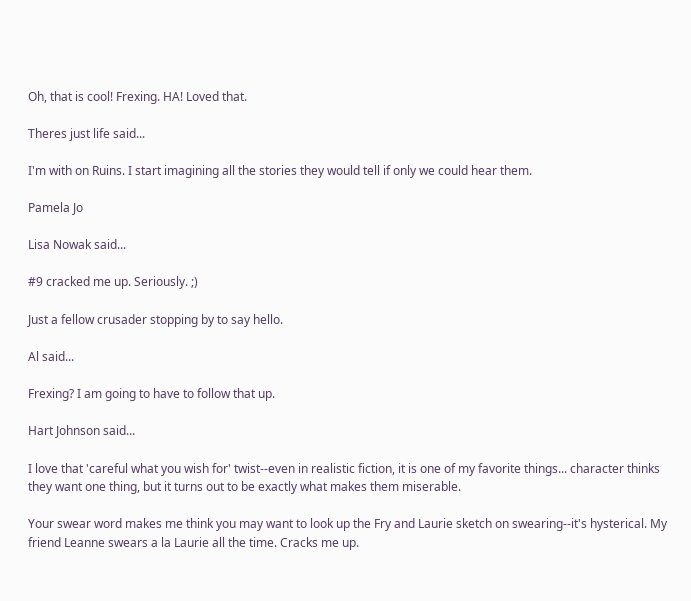Oh, that is cool! Frexing. HA! Loved that.

Theres just life said...

I'm with on Ruins. I start imagining all the stories they would tell if only we could hear them.

Pamela Jo

Lisa Nowak said...

#9 cracked me up. Seriously. ;)

Just a fellow crusader stopping by to say hello.

Al said...

Frexing? I am going to have to follow that up.

Hart Johnson said...

I love that 'careful what you wish for' twist--even in realistic fiction, it is one of my favorite things... character thinks they want one thing, but it turns out to be exactly what makes them miserable.

Your swear word makes me think you may want to look up the Fry and Laurie sketch on swearing--it's hysterical. My friend Leanne swears a la Laurie all the time. Cracks me up.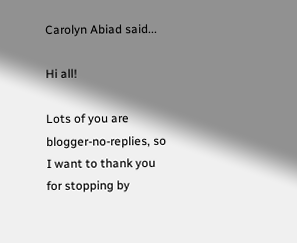Carolyn Abiad said...

Hi all!

Lots of you are blogger-no-replies, so I want to thank you for stopping by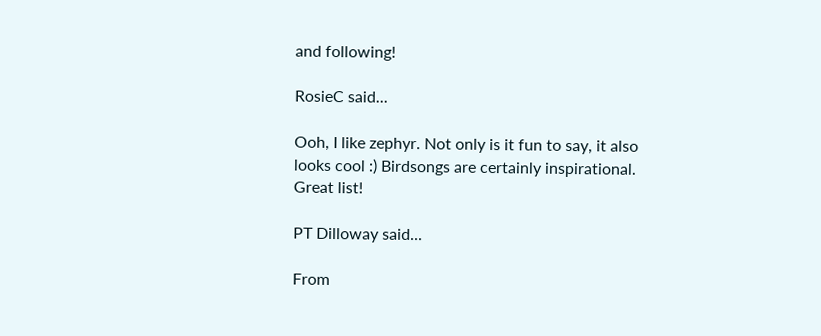and following!

RosieC said...

Ooh, I like zephyr. Not only is it fun to say, it also looks cool :) Birdsongs are certainly inspirational. Great list!

PT Dilloway said...

From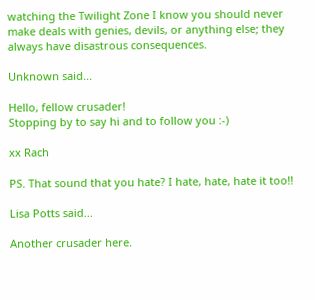watching the Twilight Zone I know you should never make deals with genies, devils, or anything else; they always have disastrous consequences.

Unknown said...

Hello, fellow crusader!
Stopping by to say hi and to follow you :-)

xx Rach

PS. That sound that you hate? I hate, hate, hate it too!!

Lisa Potts said...

Another crusader here.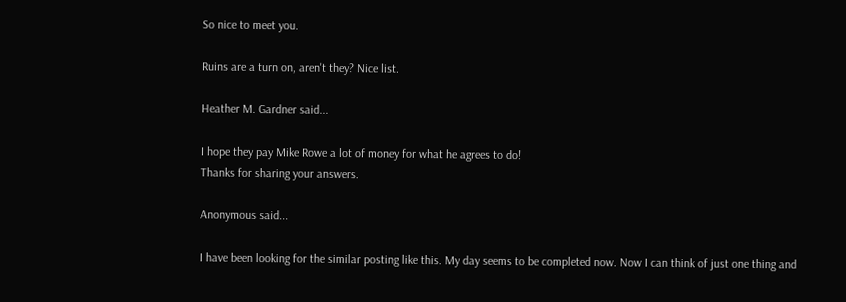So nice to meet you.

Ruins are a turn on, aren't they? Nice list.

Heather M. Gardner said...

I hope they pay Mike Rowe a lot of money for what he agrees to do!
Thanks for sharing your answers.

Anonymous said...

I have been looking for the similar posting like this. My day seems to be completed now. Now I can think of just one thing and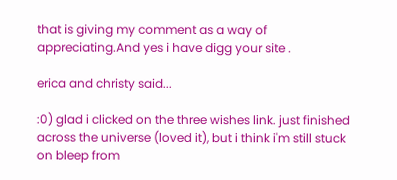that is giving my comment as a way of appreciating.And yes i have digg your site .

erica and christy said...

:0) glad i clicked on the three wishes link. just finished across the universe (loved it), but i think i'm still stuck on bleep from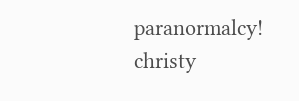paranormalcy! christy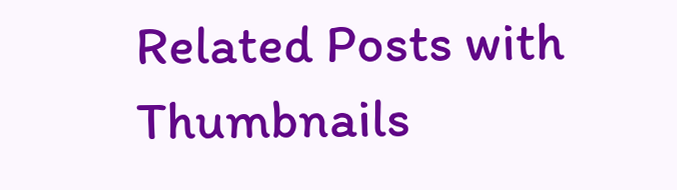Related Posts with Thumbnails